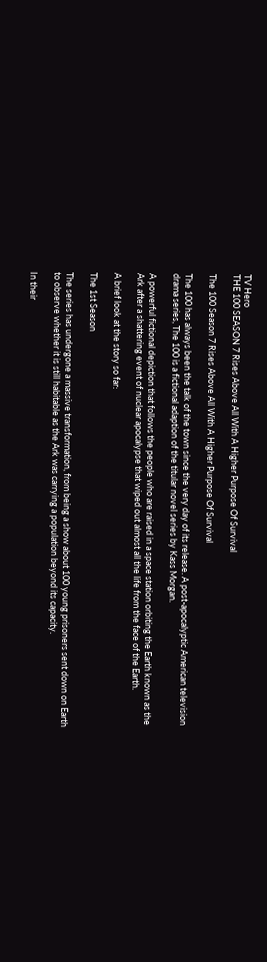TV Hero
THE 100 SEASON 7 Rises Above All With A Higher Purpose Of Survival

The 100 Season 7 Rises Above All With A Higher Purpose Of Survival

The 100 has always been the talk of the town since the very day of its release. A post-apocalyptic American television drama series, The 100 is a fictional adaption of the titular novel series by Kass Morgan.

A powerful fictional depiction that follows the people who are raised in a space station orbiting the Earth known as the Ark after a shattering event of nuclear apocalypse that wiped out almost all the life from the face of the Earth.

A brief look at the story so far:

The 1st Season

The series has undergone a massive transformation, from being a show about 100 young prisoners sent down on Earth to observe whether it is still habitable as the Ark was carrying a population beyond its capacity.

In their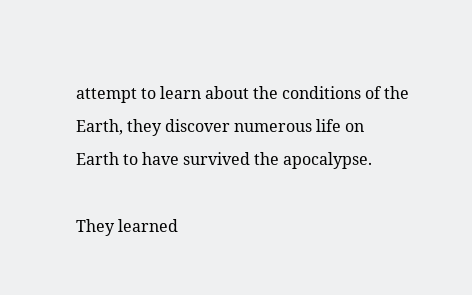attempt to learn about the conditions of the Earth, they discover numerous life on Earth to have survived the apocalypse.

They learned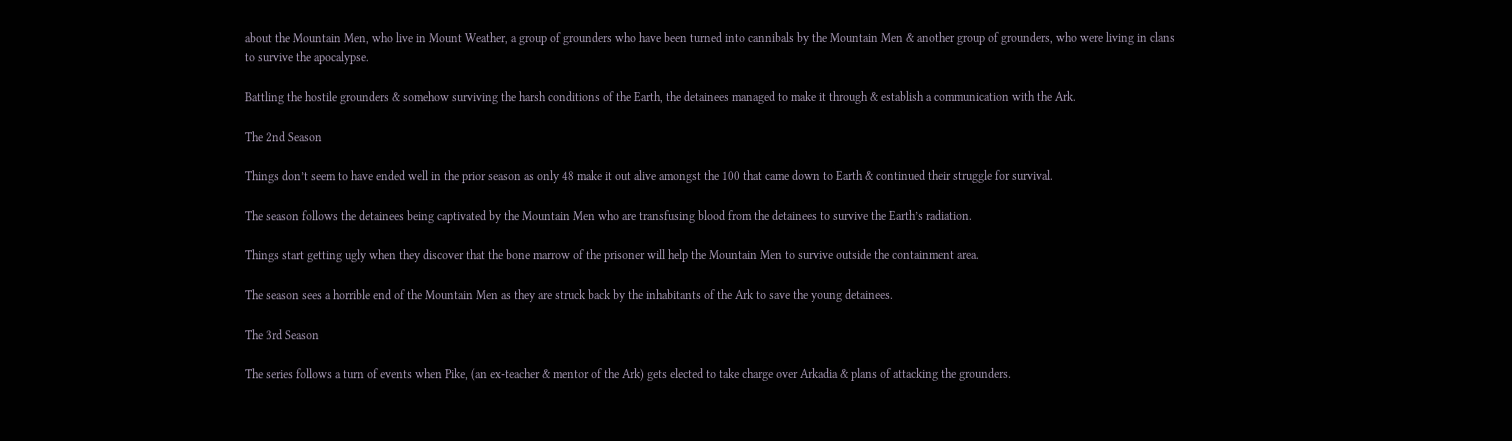about the Mountain Men, who live in Mount Weather, a group of grounders who have been turned into cannibals by the Mountain Men & another group of grounders, who were living in clans to survive the apocalypse.

Battling the hostile grounders & somehow surviving the harsh conditions of the Earth, the detainees managed to make it through & establish a communication with the Ark.

The 2nd Season

Things don’t seem to have ended well in the prior season as only 48 make it out alive amongst the 100 that came down to Earth & continued their struggle for survival.

The season follows the detainees being captivated by the Mountain Men who are transfusing blood from the detainees to survive the Earth’s radiation.

Things start getting ugly when they discover that the bone marrow of the prisoner will help the Mountain Men to survive outside the containment area.

The season sees a horrible end of the Mountain Men as they are struck back by the inhabitants of the Ark to save the young detainees.

The 3rd Season

The series follows a turn of events when Pike, (an ex-teacher & mentor of the Ark) gets elected to take charge over Arkadia & plans of attacking the grounders.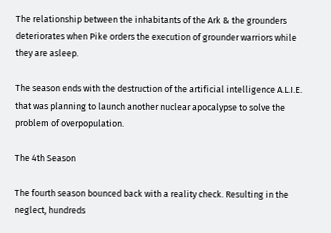The relationship between the inhabitants of the Ark & the grounders deteriorates when Pike orders the execution of grounder warriors while they are asleep.

The season ends with the destruction of the artificial intelligence A.L.I.E. that was planning to launch another nuclear apocalypse to solve the problem of overpopulation.

The 4th Season

The fourth season bounced back with a reality check. Resulting in the neglect, hundreds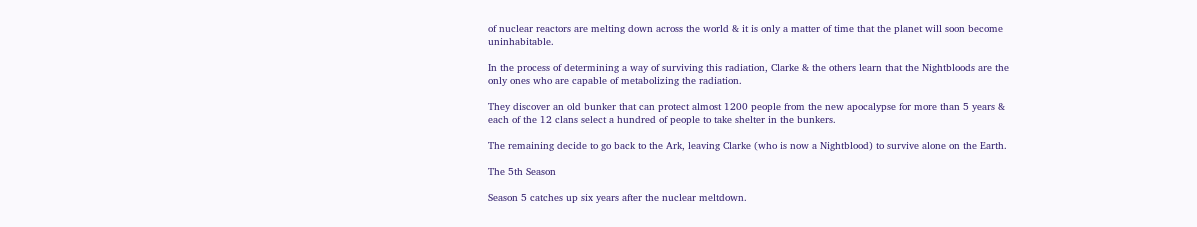of nuclear reactors are melting down across the world & it is only a matter of time that the planet will soon become uninhabitable.

In the process of determining a way of surviving this radiation, Clarke & the others learn that the Nightbloods are the only ones who are capable of metabolizing the radiation.

They discover an old bunker that can protect almost 1200 people from the new apocalypse for more than 5 years & each of the 12 clans select a hundred of people to take shelter in the bunkers.

The remaining decide to go back to the Ark, leaving Clarke (who is now a Nightblood) to survive alone on the Earth.

The 5th Season

Season 5 catches up six years after the nuclear meltdown.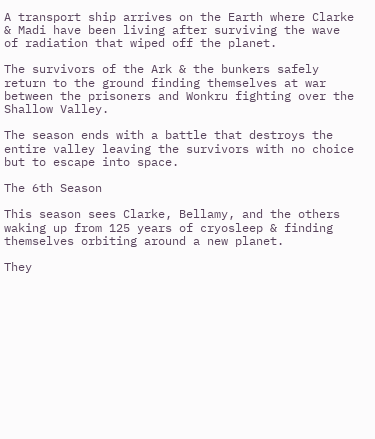A transport ship arrives on the Earth where Clarke & Madi have been living after surviving the wave of radiation that wiped off the planet.

The survivors of the Ark & the bunkers safely return to the ground finding themselves at war between the prisoners and Wonkru fighting over the Shallow Valley.

The season ends with a battle that destroys the entire valley leaving the survivors with no choice but to escape into space.

The 6th Season

This season sees Clarke, Bellamy, and the others waking up from 125 years of cryosleep & finding themselves orbiting around a new planet.

They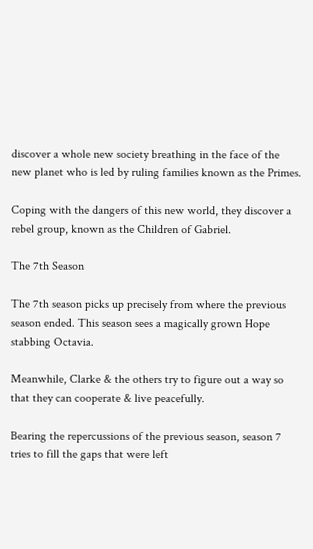discover a whole new society breathing in the face of the new planet who is led by ruling families known as the Primes.

Coping with the dangers of this new world, they discover a rebel group, known as the Children of Gabriel.

The 7th Season

The 7th season picks up precisely from where the previous season ended. This season sees a magically grown Hope stabbing Octavia.

Meanwhile, Clarke & the others try to figure out a way so that they can cooperate & live peacefully.

Bearing the repercussions of the previous season, season 7 tries to fill the gaps that were left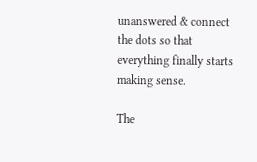unanswered & connect the dots so that everything finally starts making sense.

The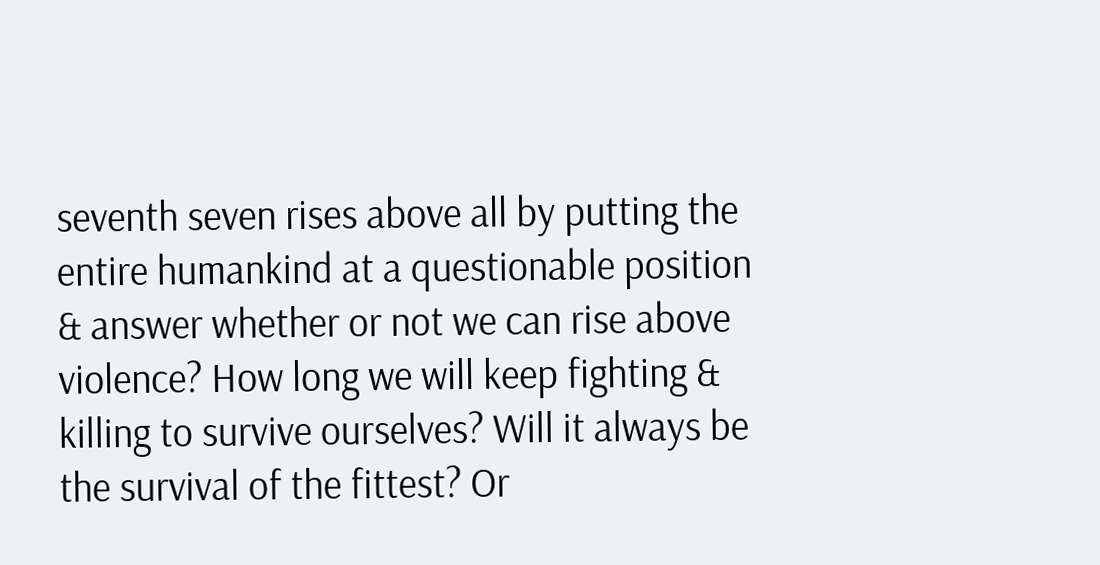seventh seven rises above all by putting the entire humankind at a questionable position & answer whether or not we can rise above violence? How long we will keep fighting & killing to survive ourselves? Will it always be the survival of the fittest? Or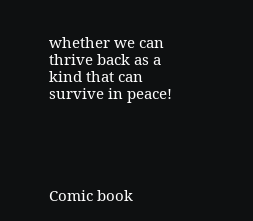whether we can thrive back as a kind that can survive in peace!





Comic book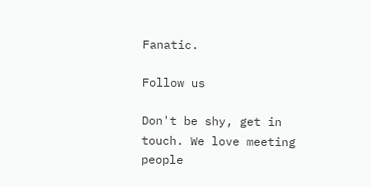Fanatic.

Follow us

Don't be shy, get in touch. We love meeting people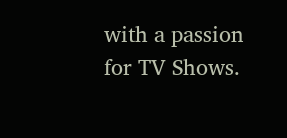with a passion for TV Shows.